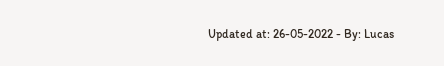Updated at: 26-05-2022 - By: Lucas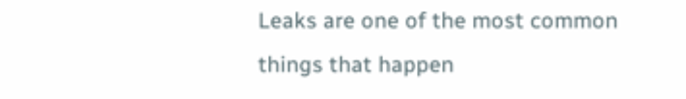Leaks are one of the most common things that happen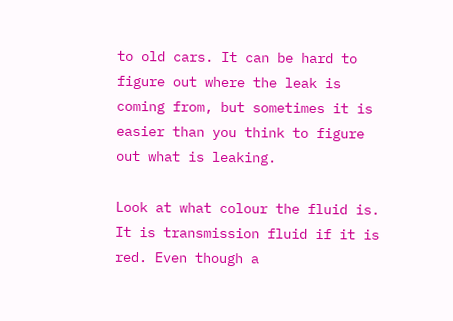to old cars. It can be hard to figure out where the leak is coming from, but sometimes it is easier than you think to figure out what is leaking.

Look at what colour the fluid is. It is transmission fluid if it is red. Even though a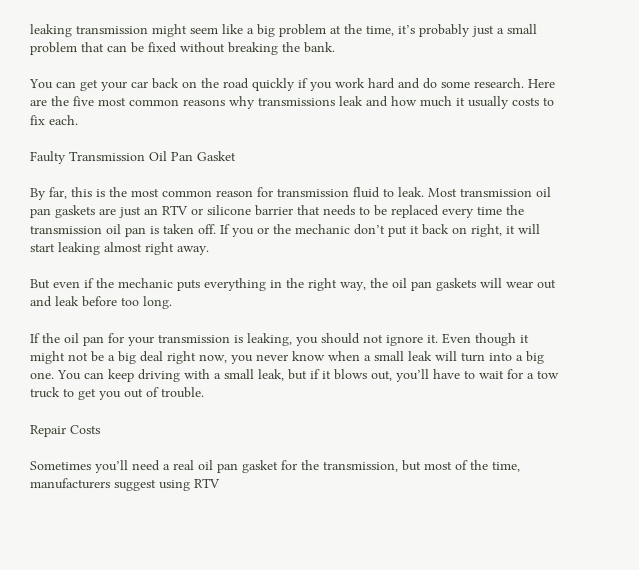leaking transmission might seem like a big problem at the time, it’s probably just a small problem that can be fixed without breaking the bank.

You can get your car back on the road quickly if you work hard and do some research. Here are the five most common reasons why transmissions leak and how much it usually costs to fix each.

Faulty Transmission Oil Pan Gasket

By far, this is the most common reason for transmission fluid to leak. Most transmission oil pan gaskets are just an RTV or silicone barrier that needs to be replaced every time the transmission oil pan is taken off. If you or the mechanic don’t put it back on right, it will start leaking almost right away.

But even if the mechanic puts everything in the right way, the oil pan gaskets will wear out and leak before too long.

If the oil pan for your transmission is leaking, you should not ignore it. Even though it might not be a big deal right now, you never know when a small leak will turn into a big one. You can keep driving with a small leak, but if it blows out, you’ll have to wait for a tow truck to get you out of trouble.

Repair Costs

Sometimes you’ll need a real oil pan gasket for the transmission, but most of the time, manufacturers suggest using RTV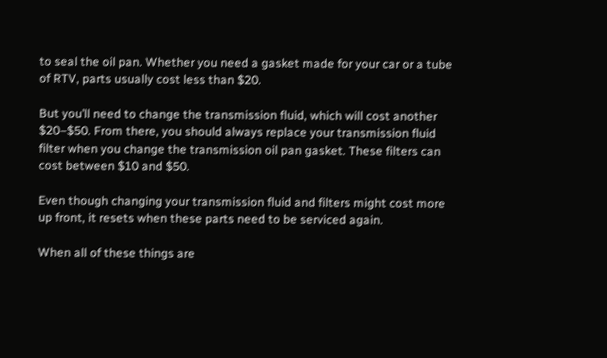to seal the oil pan. Whether you need a gasket made for your car or a tube of RTV, parts usually cost less than $20.

But you’ll need to change the transmission fluid, which will cost another $20–$50. From there, you should always replace your transmission fluid filter when you change the transmission oil pan gasket. These filters can cost between $10 and $50.

Even though changing your transmission fluid and filters might cost more up front, it resets when these parts need to be serviced again.

When all of these things are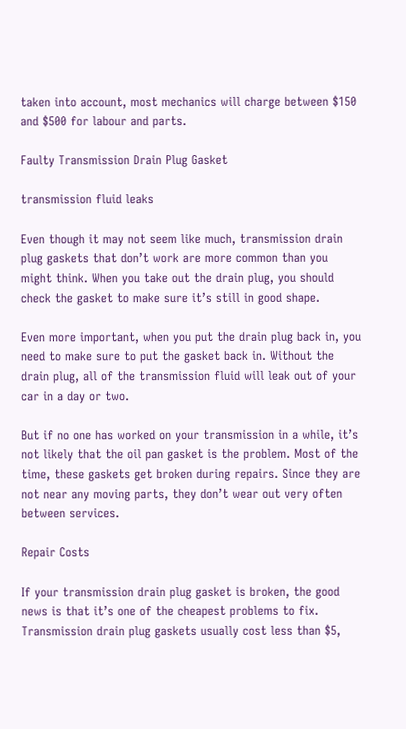taken into account, most mechanics will charge between $150 and $500 for labour and parts.

Faulty Transmission Drain Plug Gasket

transmission fluid leaks

Even though it may not seem like much, transmission drain plug gaskets that don’t work are more common than you might think. When you take out the drain plug, you should check the gasket to make sure it’s still in good shape.

Even more important, when you put the drain plug back in, you need to make sure to put the gasket back in. Without the drain plug, all of the transmission fluid will leak out of your car in a day or two.

But if no one has worked on your transmission in a while, it’s not likely that the oil pan gasket is the problem. Most of the time, these gaskets get broken during repairs. Since they are not near any moving parts, they don’t wear out very often between services.

Repair Costs

If your transmission drain plug gasket is broken, the good news is that it’s one of the cheapest problems to fix. Transmission drain plug gaskets usually cost less than $5,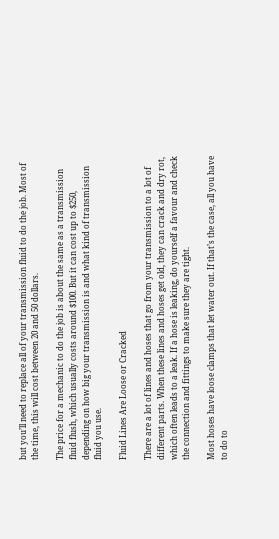but you’ll need to replace all of your transmission fluid to do the job. Most of the time, this will cost between 20 and 50 dollars.

The price for a mechanic to do the job is about the same as a transmission fluid flush, which usually costs around $100. But it can cost up to $250, depending on how big your transmission is and what kind of transmission fluid you use.

Fluid Lines Are Loose or Cracked

There are a lot of lines and hoses that go from your transmission to a lot of different parts. When these lines and hoses get old, they can crack and dry rot, which often leads to a leak. If a hose is leaking, do yourself a favour and check the connection and fittings to make sure they are tight.

Most hoses have loose clamps that let water out. If that’s the case, all you have to do to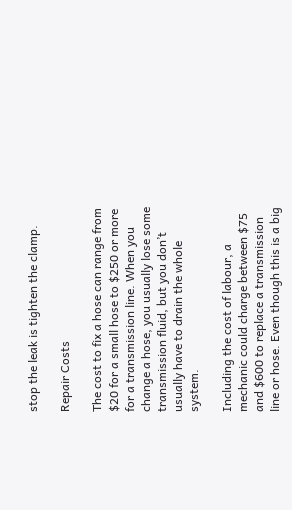stop the leak is tighten the clamp.

Repair Costs

The cost to fix a hose can range from $20 for a small hose to $250 or more for a transmission line. When you change a hose, you usually lose some transmission fluid, but you don’t usually have to drain the whole system.

Including the cost of labour, a mechanic could charge between $75 and $600 to replace a transmission line or hose. Even though this is a big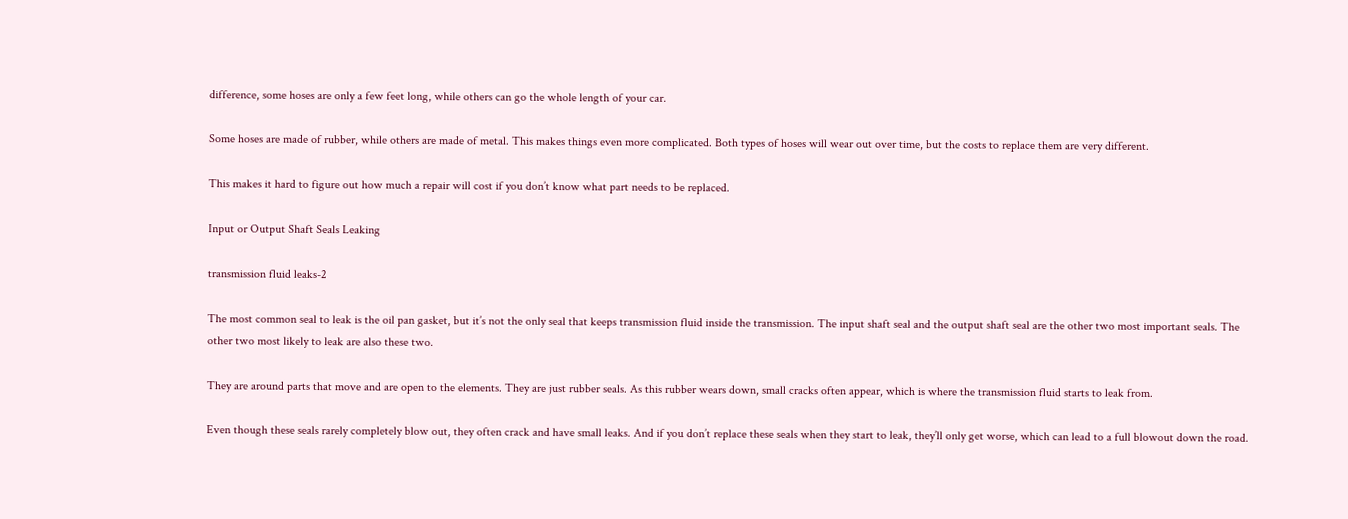difference, some hoses are only a few feet long, while others can go the whole length of your car.

Some hoses are made of rubber, while others are made of metal. This makes things even more complicated. Both types of hoses will wear out over time, but the costs to replace them are very different.

This makes it hard to figure out how much a repair will cost if you don’t know what part needs to be replaced.

Input or Output Shaft Seals Leaking

transmission fluid leaks-2

The most common seal to leak is the oil pan gasket, but it’s not the only seal that keeps transmission fluid inside the transmission. The input shaft seal and the output shaft seal are the other two most important seals. The other two most likely to leak are also these two.

They are around parts that move and are open to the elements. They are just rubber seals. As this rubber wears down, small cracks often appear, which is where the transmission fluid starts to leak from.

Even though these seals rarely completely blow out, they often crack and have small leaks. And if you don’t replace these seals when they start to leak, they’ll only get worse, which can lead to a full blowout down the road.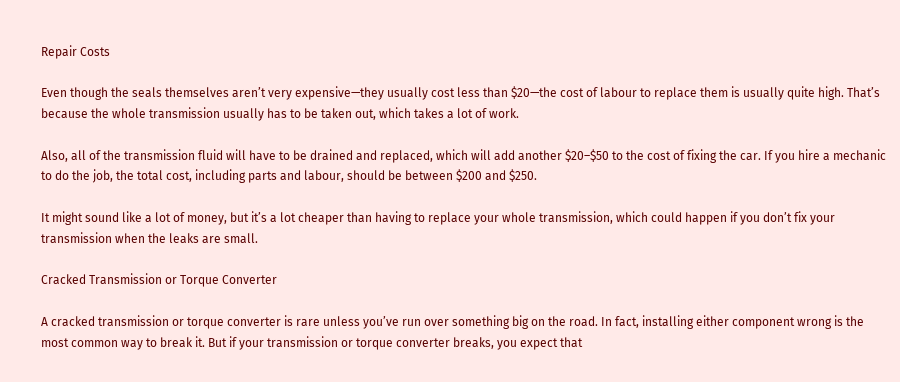Repair Costs

Even though the seals themselves aren’t very expensive—they usually cost less than $20—the cost of labour to replace them is usually quite high. That’s because the whole transmission usually has to be taken out, which takes a lot of work.

Also, all of the transmission fluid will have to be drained and replaced, which will add another $20–$50 to the cost of fixing the car. If you hire a mechanic to do the job, the total cost, including parts and labour, should be between $200 and $250.

It might sound like a lot of money, but it’s a lot cheaper than having to replace your whole transmission, which could happen if you don’t fix your transmission when the leaks are small.

Cracked Transmission or Torque Converter

A cracked transmission or torque converter is rare unless you’ve run over something big on the road. In fact, installing either component wrong is the most common way to break it. But if your transmission or torque converter breaks, you expect that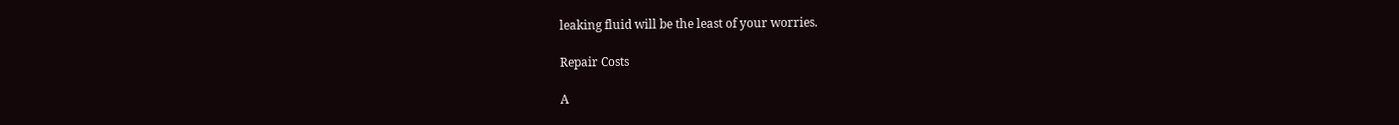leaking fluid will be the least of your worries.

Repair Costs

A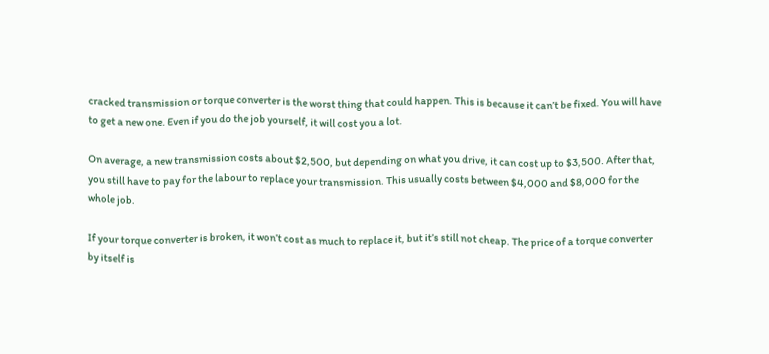cracked transmission or torque converter is the worst thing that could happen. This is because it can’t be fixed. You will have to get a new one. Even if you do the job yourself, it will cost you a lot.

On average, a new transmission costs about $2,500, but depending on what you drive, it can cost up to $3,500. After that, you still have to pay for the labour to replace your transmission. This usually costs between $4,000 and $8,000 for the whole job.

If your torque converter is broken, it won’t cost as much to replace it, but it’s still not cheap. The price of a torque converter by itself is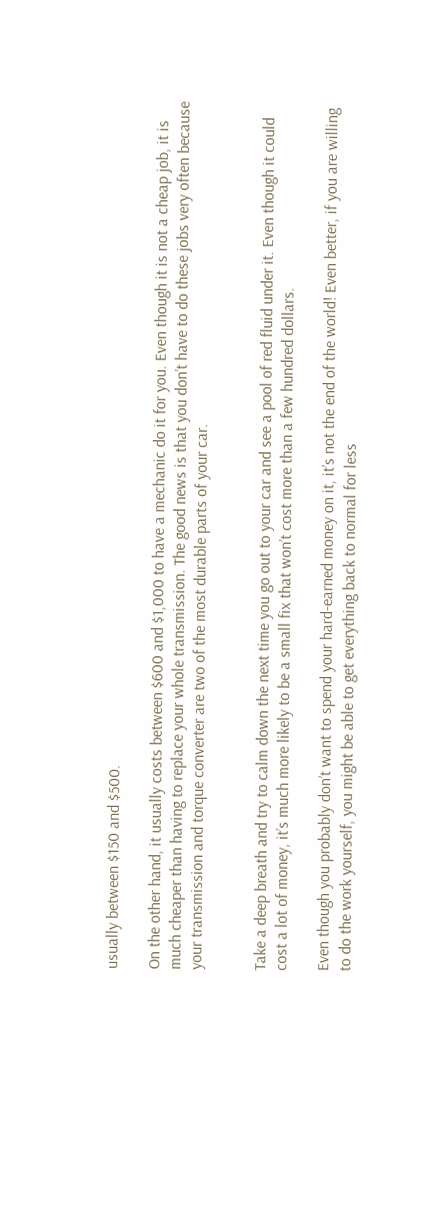usually between $150 and $500.

On the other hand, it usually costs between $600 and $1,000 to have a mechanic do it for you. Even though it is not a cheap job, it is much cheaper than having to replace your whole transmission. The good news is that you don’t have to do these jobs very often because your transmission and torque converter are two of the most durable parts of your car.


Take a deep breath and try to calm down the next time you go out to your car and see a pool of red fluid under it. Even though it could cost a lot of money, it’s much more likely to be a small fix that won’t cost more than a few hundred dollars.

Even though you probably don’t want to spend your hard-earned money on it, it’s not the end of the world! Even better, if you are willing to do the work yourself, you might be able to get everything back to normal for less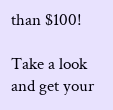than $100!

Take a look and get your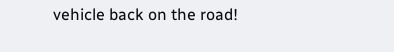vehicle back on the road!